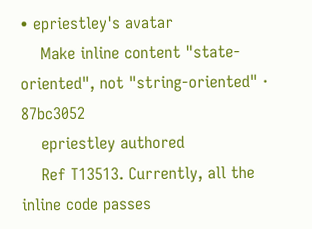• epriestley's avatar
    Make inline content "state-oriented", not "string-oriented" · 87bc3052
    epriestley authored
    Ref T13513. Currently, all the inline code passes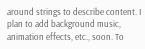around strings to describe content. I plan to add background music, animation effects, etc., soon. To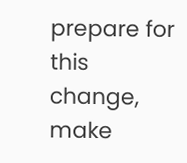prepare for this change, make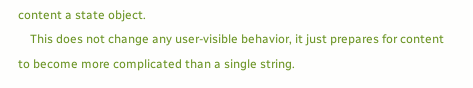content a state object.
    This does not change any user-visible behavior, it just prepares for content to become more complicated than a single string.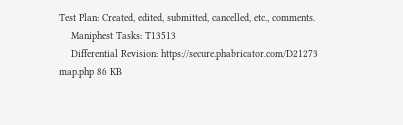Test Plan: Created, edited, submitted, cancelled, etc., comments.
    Maniphest Tasks: T13513
    Differential Revision: https://secure.phabricator.com/D21273
map.php 86 KB